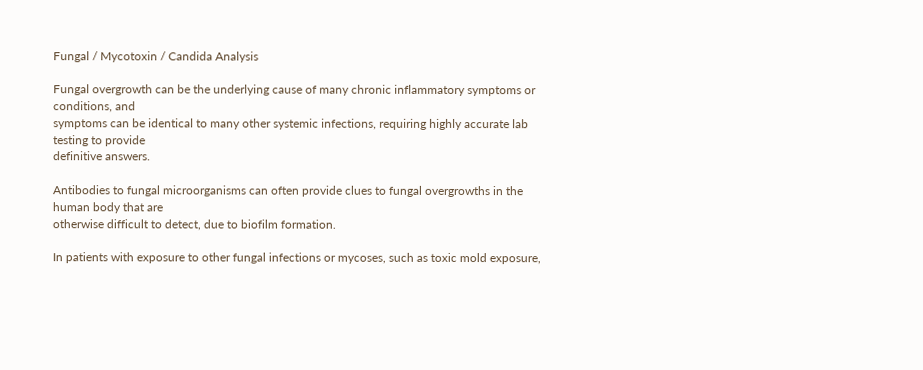Fungal / Mycotoxin / Candida Analysis

Fungal overgrowth can be the underlying cause of many chronic inflammatory symptoms or conditions, and
symptoms can be identical to many other systemic infections, requiring highly accurate lab testing to provide
definitive answers.

Antibodies to fungal microorganisms can often provide clues to fungal overgrowths in the human body that are
otherwise difficult to detect, due to biofilm formation.

In patients with exposure to other fungal infections or mycoses, such as toxic mold exposure,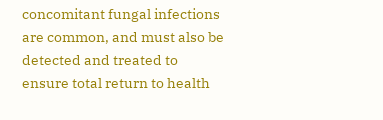concomitant fungal infections are common, and must also be detected and treated to ensure total return to health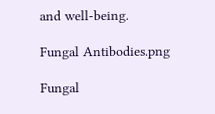and well-being.

Fungal Antibodies.png

Fungal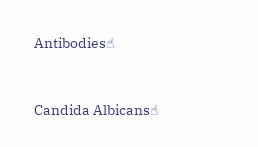Antibodies☝



Candida Albicans☝